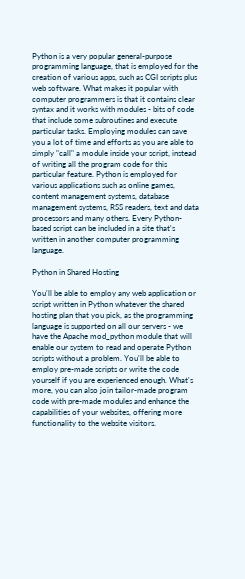Python is a very popular general-purpose programming language, that is employed for the creation of various apps, such as CGI scripts plus web software. What makes it popular with computer programmers is that it contains clear syntax and it works with modules - bits of code that include some subroutines and execute particular tasks. Employing modules can save you a lot of time and efforts as you are able to simply "call" a module inside your script, instead of writing all the program code for this particular feature. Python is employed for various applications such as online games, content management systems, database management systems, RSS readers, text and data processors and many others. Every Python-based script can be included in a site that's written in another computer programming language.

Python in Shared Hosting

You'll be able to employ any web application or script written in Python whatever the shared hosting plan that you pick, as the programming language is supported on all our servers - we have the Apache mod_python module that will enable our system to read and operate Python scripts without a problem. You'll be able to employ pre-made scripts or write the code yourself if you are experienced enough. What's more, you can also join tailor-made program code with pre-made modules and enhance the capabilities of your websites, offering more functionality to the website visitors.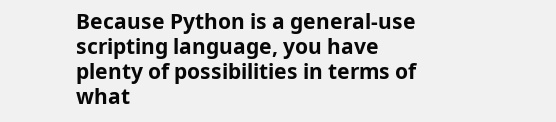Because Python is a general-use scripting language, you have plenty of possibilities in terms of what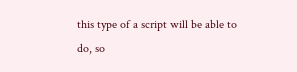this type of a script will be able to do, so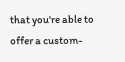that you're able to offer a custom-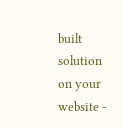built solution on your website -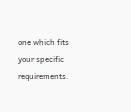one which fits your specific requirements.